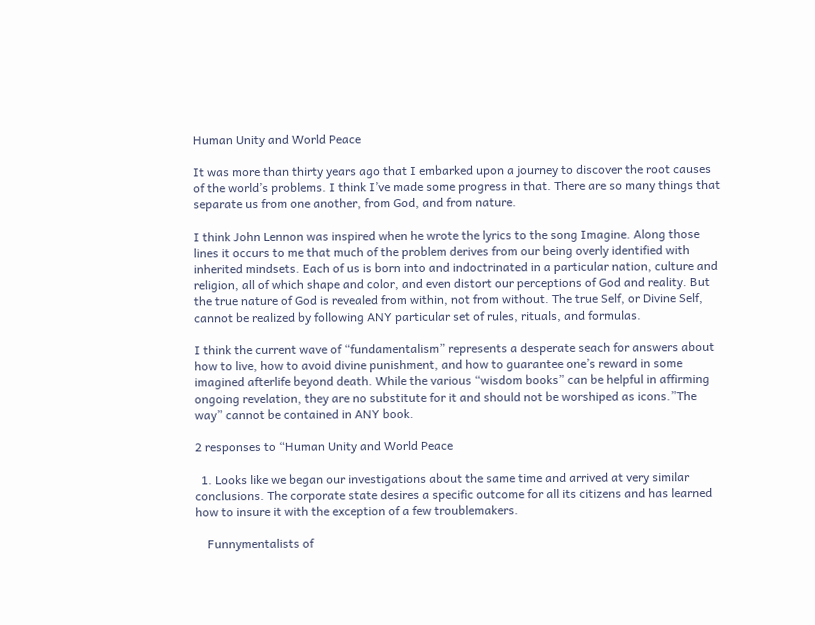Human Unity and World Peace

It was more than thirty years ago that I embarked upon a journey to discover the root causes of the world’s problems. I think I’ve made some progress in that. There are so many things that separate us from one another, from God, and from nature.

I think John Lennon was inspired when he wrote the lyrics to the song Imagine. Along those lines it occurs to me that much of the problem derives from our being overly identified with inherited mindsets. Each of us is born into and indoctrinated in a particular nation, culture and religion, all of which shape and color, and even distort our perceptions of God and reality. But the true nature of God is revealed from within, not from without. The true Self, or Divine Self, cannot be realized by following ANY particular set of rules, rituals, and formulas.

I think the current wave of “fundamentalism” represents a desperate seach for answers about how to live, how to avoid divine punishment, and how to guarantee one’s reward in some imagined afterlife beyond death. While the various “wisdom books” can be helpful in affirming ongoing revelation, they are no substitute for it and should not be worshiped as icons.”The way” cannot be contained in ANY book.

2 responses to “Human Unity and World Peace

  1. Looks like we began our investigations about the same time and arrived at very similar conclusions. The corporate state desires a specific outcome for all its citizens and has learned how to insure it with the exception of a few troublemakers.

    Funnymentalists of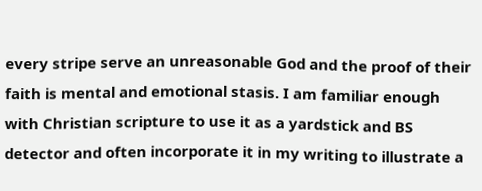every stripe serve an unreasonable God and the proof of their faith is mental and emotional stasis. I am familiar enough with Christian scripture to use it as a yardstick and BS detector and often incorporate it in my writing to illustrate a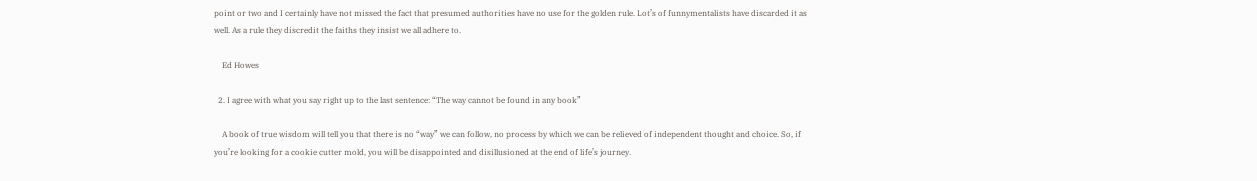point or two and I certainly have not missed the fact that presumed authorities have no use for the golden rule. Lot’s of funnymentalists have discarded it as well. As a rule they discredit the faiths they insist we all adhere to.

    Ed Howes

  2. I agree with what you say right up to the last sentence: “The way cannot be found in any book”

    A book of true wisdom will tell you that there is no “way” we can follow, no process by which we can be relieved of independent thought and choice. So, if you’re looking for a cookie cutter mold, you will be disappointed and disillusioned at the end of life’s journey.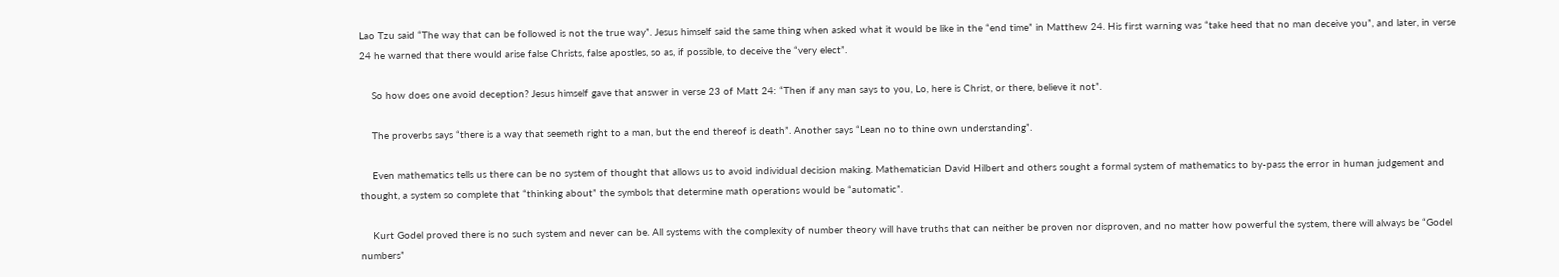Lao Tzu said “The way that can be followed is not the true way”. Jesus himself said the same thing when asked what it would be like in the “end time” in Matthew 24. His first warning was “take heed that no man deceive you”, and later, in verse 24 he warned that there would arise false Christs, false apostles, so as, if possible, to deceive the “very elect”.

    So how does one avoid deception? Jesus himself gave that answer in verse 23 of Matt 24: “Then if any man says to you, Lo, here is Christ, or there, believe it not”.

    The proverbs says “there is a way that seemeth right to a man, but the end thereof is death”. Another says “Lean no to thine own understanding”.

    Even mathematics tells us there can be no system of thought that allows us to avoid individual decision making. Mathematician David Hilbert and others sought a formal system of mathematics to by-pass the error in human judgement and thought, a system so complete that “thinking about” the symbols that determine math operations would be “automatic”.

    Kurt Godel proved there is no such system and never can be. All systems with the complexity of number theory will have truths that can neither be proven nor disproven, and no matter how powerful the system, there will always be “Godel numbers”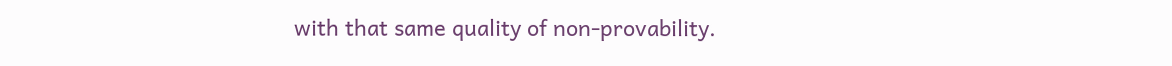with that same quality of non-provability.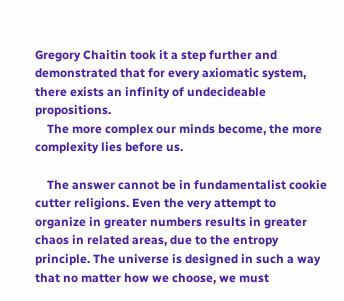Gregory Chaitin took it a step further and demonstrated that for every axiomatic system, there exists an infinity of undecideable propositions.
    The more complex our minds become, the more complexity lies before us.

    The answer cannot be in fundamentalist cookie cutter religions. Even the very attempt to organize in greater numbers results in greater chaos in related areas, due to the entropy principle. The universe is designed in such a way that no matter how we choose, we must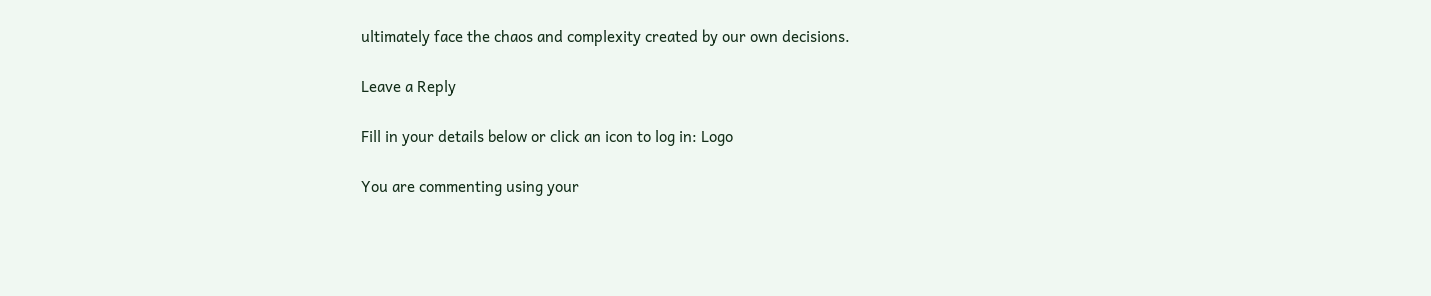ultimately face the chaos and complexity created by our own decisions.

Leave a Reply

Fill in your details below or click an icon to log in: Logo

You are commenting using your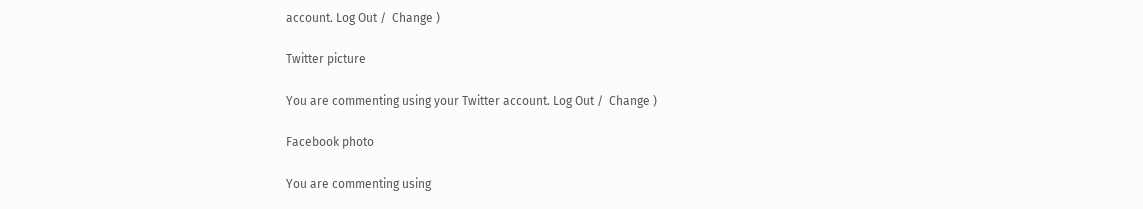account. Log Out /  Change )

Twitter picture

You are commenting using your Twitter account. Log Out /  Change )

Facebook photo

You are commenting using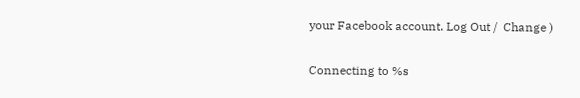your Facebook account. Log Out /  Change )

Connecting to %s